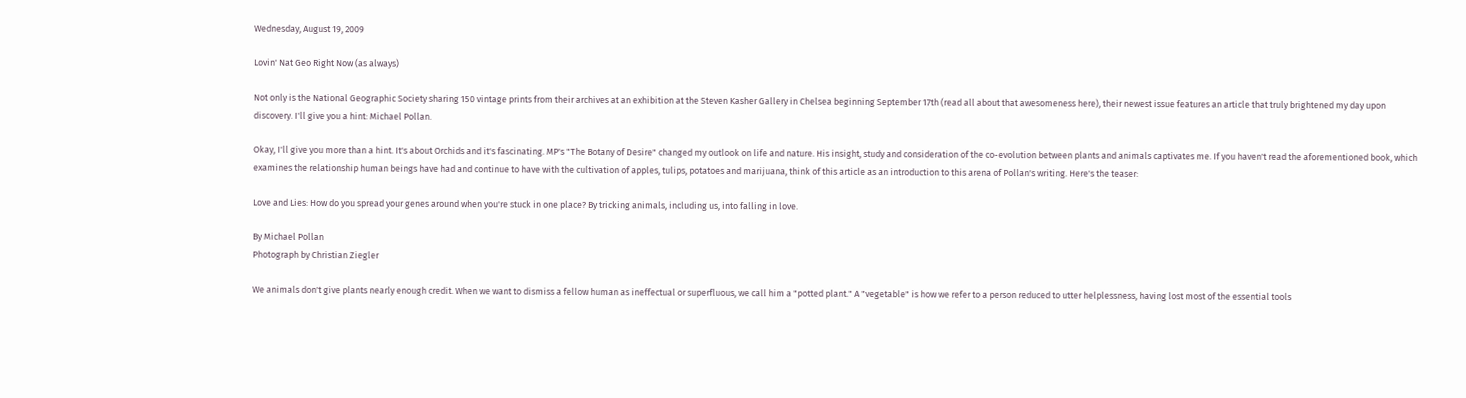Wednesday, August 19, 2009

Lovin' Nat Geo Right Now (as always)

Not only is the National Geographic Society sharing 150 vintage prints from their archives at an exhibition at the Steven Kasher Gallery in Chelsea beginning September 17th (read all about that awesomeness here), their newest issue features an article that truly brightened my day upon discovery. I'll give you a hint: Michael Pollan.

Okay, I'll give you more than a hint. It's about Orchids and it's fascinating. MP's "The Botany of Desire" changed my outlook on life and nature. His insight, study and consideration of the co-evolution between plants and animals captivates me. If you haven't read the aforementioned book, which examines the relationship human beings have had and continue to have with the cultivation of apples, tulips, potatoes and marijuana, think of this article as an introduction to this arena of Pollan's writing. Here's the teaser:

Love and Lies: How do you spread your genes around when you're stuck in one place? By tricking animals, including us, into falling in love.

By Michael Pollan
Photograph by Christian Ziegler

We animals don't give plants nearly enough credit. When we want to dismiss a fellow human as ineffectual or superfluous, we call him a "potted plant." A "vegetable" is how we refer to a person reduced to utter helplessness, having lost most of the essential tools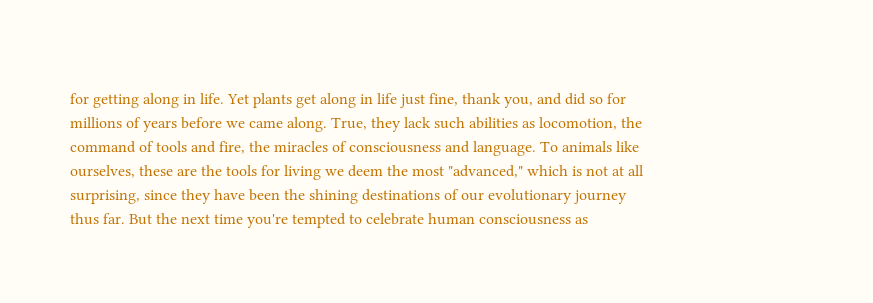for getting along in life. Yet plants get along in life just fine, thank you, and did so for millions of years before we came along. True, they lack such abilities as locomotion, the command of tools and fire, the miracles of consciousness and language. To animals like ourselves, these are the tools for living we deem the most "advanced," which is not at all surprising, since they have been the shining destinations of our evolutionary journey thus far. But the next time you're tempted to celebrate human consciousness as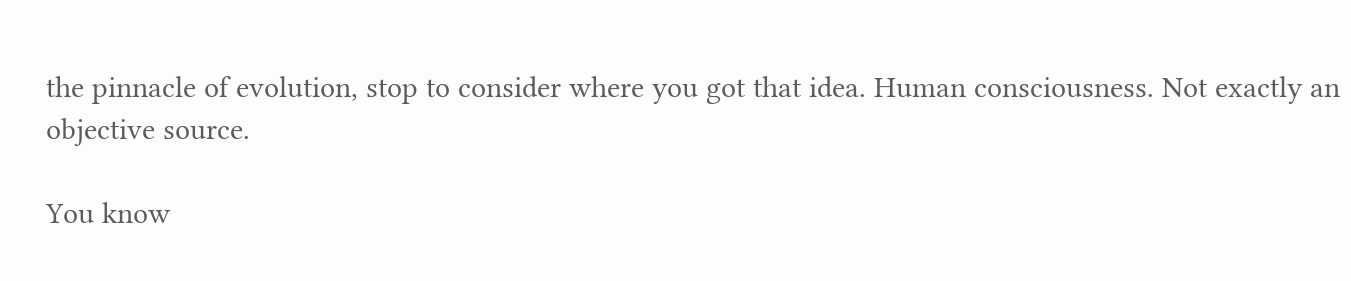the pinnacle of evolution, stop to consider where you got that idea. Human consciousness. Not exactly an objective source.

You know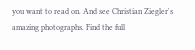you want to read on. And see Christian Ziegler's amazing photographs. Find the full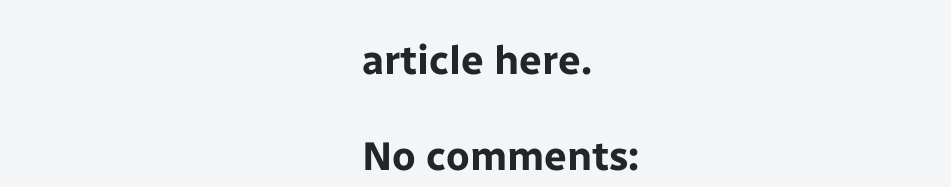article here.

No comments: